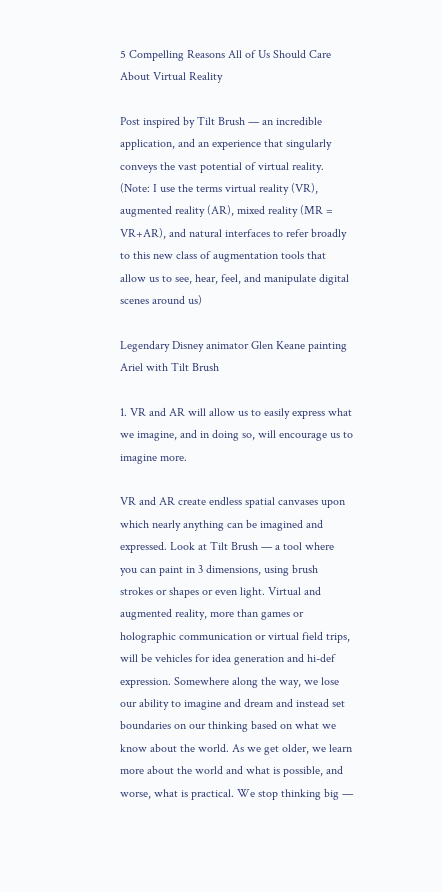5 Compelling Reasons All of Us Should Care About Virtual Reality

Post inspired by Tilt Brush — an incredible application, and an experience that singularly conveys the vast potential of virtual reality. (Note: I use the terms virtual reality (VR), augmented reality (AR), mixed reality (MR = VR+AR), and natural interfaces to refer broadly to this new class of augmentation tools that allow us to see, hear, feel, and manipulate digital scenes around us)

Legendary Disney animator Glen Keane painting Ariel with Tilt Brush

1. VR and AR will allow us to easily express what we imagine, and in doing so, will encourage us to imagine more.

VR and AR create endless spatial canvases upon which nearly anything can be imagined and expressed. Look at Tilt Brush — a tool where you can paint in 3 dimensions, using brush strokes or shapes or even light. Virtual and augmented reality, more than games or holographic communication or virtual field trips, will be vehicles for idea generation and hi-def expression. Somewhere along the way, we lose our ability to imagine and dream and instead set boundaries on our thinking based on what we know about the world. As we get older, we learn more about the world and what is possible, and worse, what is practical. We stop thinking big —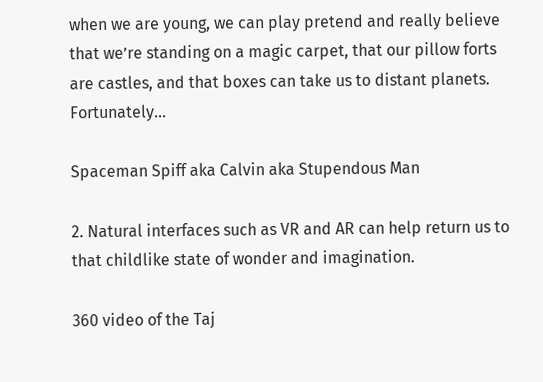when we are young, we can play pretend and really believe that we’re standing on a magic carpet, that our pillow forts are castles, and that boxes can take us to distant planets. Fortunately…

Spaceman Spiff aka Calvin aka Stupendous Man

2. Natural interfaces such as VR and AR can help return us to that childlike state of wonder and imagination.

360 video of the Taj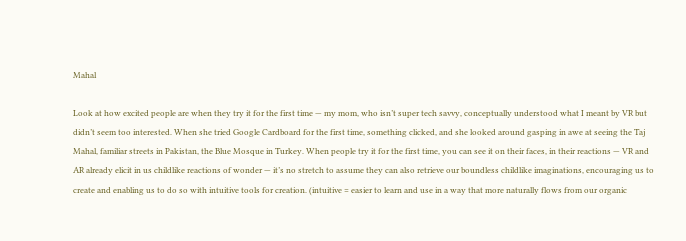Mahal

Look at how excited people are when they try it for the first time — my mom, who isn’t super tech savvy, conceptually understood what I meant by VR but didn’t seem too interested. When she tried Google Cardboard for the first time, something clicked, and she looked around gasping in awe at seeing the Taj Mahal, familiar streets in Pakistan, the Blue Mosque in Turkey. When people try it for the first time, you can see it on their faces, in their reactions — VR and AR already elicit in us childlike reactions of wonder — it’s no stretch to assume they can also retrieve our boundless childlike imaginations, encouraging us to create and enabling us to do so with intuitive tools for creation. (intuitive = easier to learn and use in a way that more naturally flows from our organic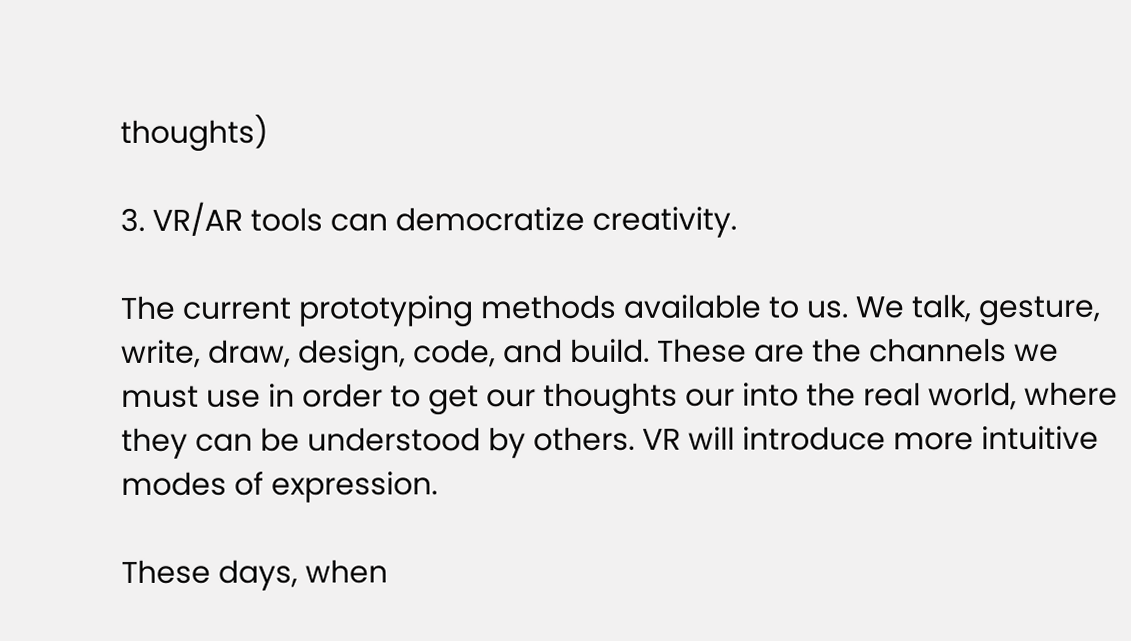thoughts)

3. VR/AR tools can democratize creativity.

The current prototyping methods available to us. We talk, gesture, write, draw, design, code, and build. These are the channels we must use in order to get our thoughts our into the real world, where they can be understood by others. VR will introduce more intuitive modes of expression.

These days, when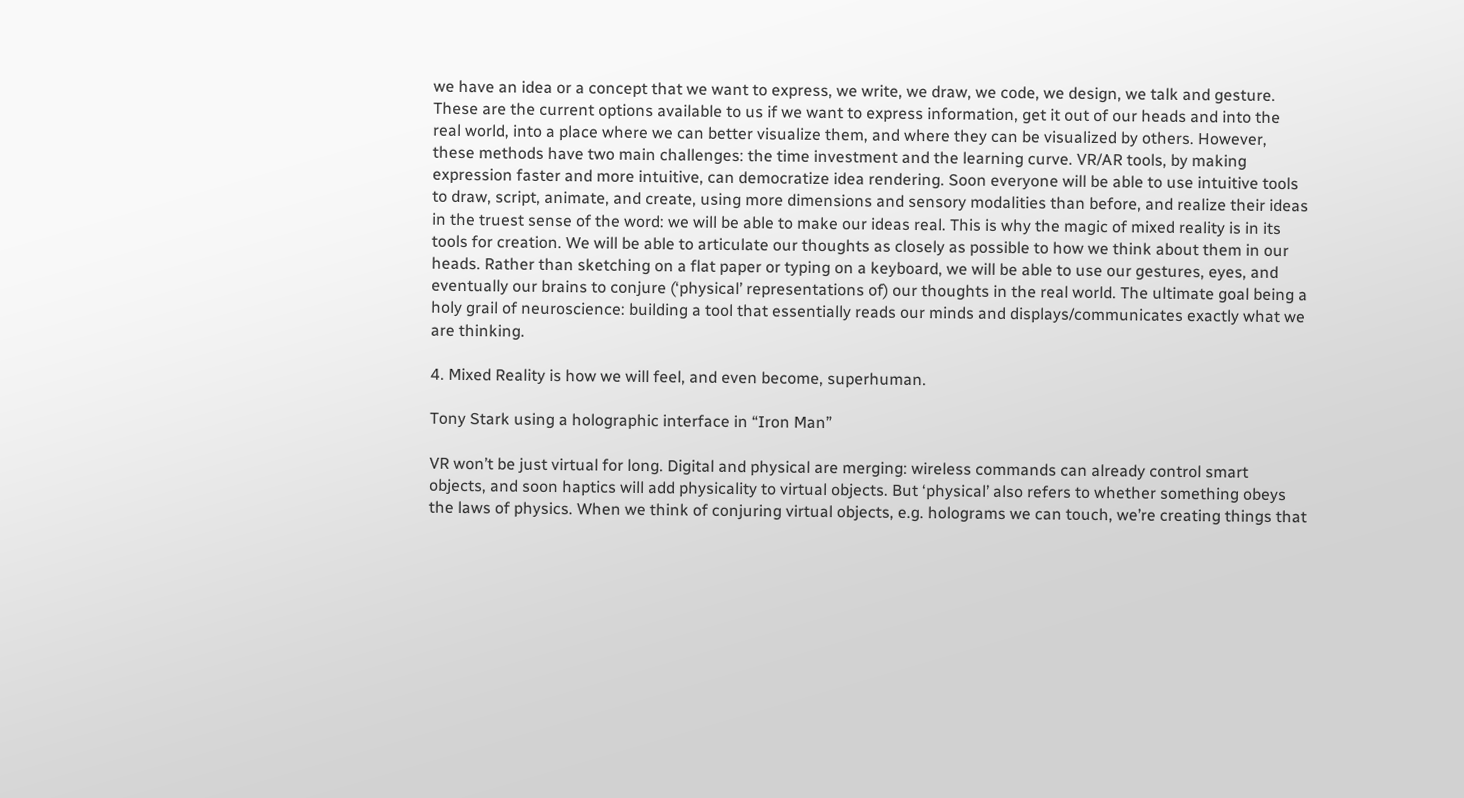we have an idea or a concept that we want to express, we write, we draw, we code, we design, we talk and gesture. These are the current options available to us if we want to express information, get it out of our heads and into the real world, into a place where we can better visualize them, and where they can be visualized by others. However, these methods have two main challenges: the time investment and the learning curve. VR/AR tools, by making expression faster and more intuitive, can democratize idea rendering. Soon everyone will be able to use intuitive tools to draw, script, animate, and create, using more dimensions and sensory modalities than before, and realize their ideas in the truest sense of the word: we will be able to make our ideas real. This is why the magic of mixed reality is in its tools for creation. We will be able to articulate our thoughts as closely as possible to how we think about them in our heads. Rather than sketching on a flat paper or typing on a keyboard, we will be able to use our gestures, eyes, and eventually our brains to conjure (‘physical’ representations of) our thoughts in the real world. The ultimate goal being a holy grail of neuroscience: building a tool that essentially reads our minds and displays/communicates exactly what we are thinking.

4. Mixed Reality is how we will feel, and even become, superhuman.

Tony Stark using a holographic interface in “Iron Man”

VR won’t be just virtual for long. Digital and physical are merging: wireless commands can already control smart objects, and soon haptics will add physicality to virtual objects. But ‘physical’ also refers to whether something obeys the laws of physics. When we think of conjuring virtual objects, e.g. holograms we can touch, we’re creating things that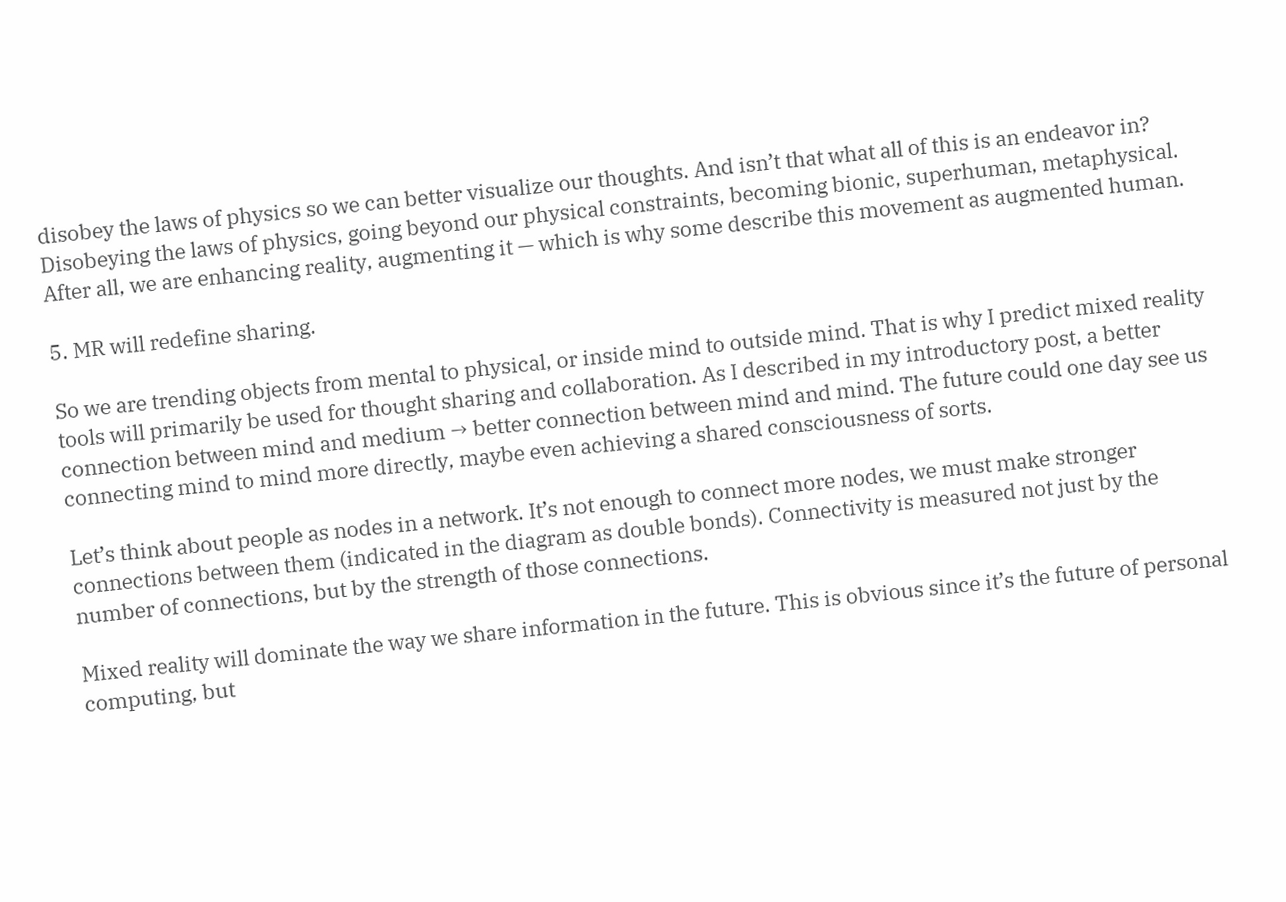disobey the laws of physics so we can better visualize our thoughts. And isn’t that what all of this is an endeavor in? Disobeying the laws of physics, going beyond our physical constraints, becoming bionic, superhuman, metaphysical. After all, we are enhancing reality, augmenting it — which is why some describe this movement as augmented human.

5. MR will redefine sharing.

So we are trending objects from mental to physical, or inside mind to outside mind. That is why I predict mixed reality tools will primarily be used for thought sharing and collaboration. As I described in my introductory post, a better connection between mind and medium → better connection between mind and mind. The future could one day see us connecting mind to mind more directly, maybe even achieving a shared consciousness of sorts.

Let’s think about people as nodes in a network. It’s not enough to connect more nodes, we must make stronger connections between them (indicated in the diagram as double bonds). Connectivity is measured not just by the number of connections, but by the strength of those connections.

Mixed reality will dominate the way we share information in the future. This is obvious since it’s the future of personal computing, but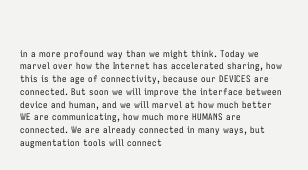in a more profound way than we might think. Today we marvel over how the Internet has accelerated sharing, how this is the age of connectivity, because our DEVICES are connected. But soon we will improve the interface between device and human, and we will marvel at how much better WE are communicating, how much more HUMANS are connected. We are already connected in many ways, but augmentation tools will connect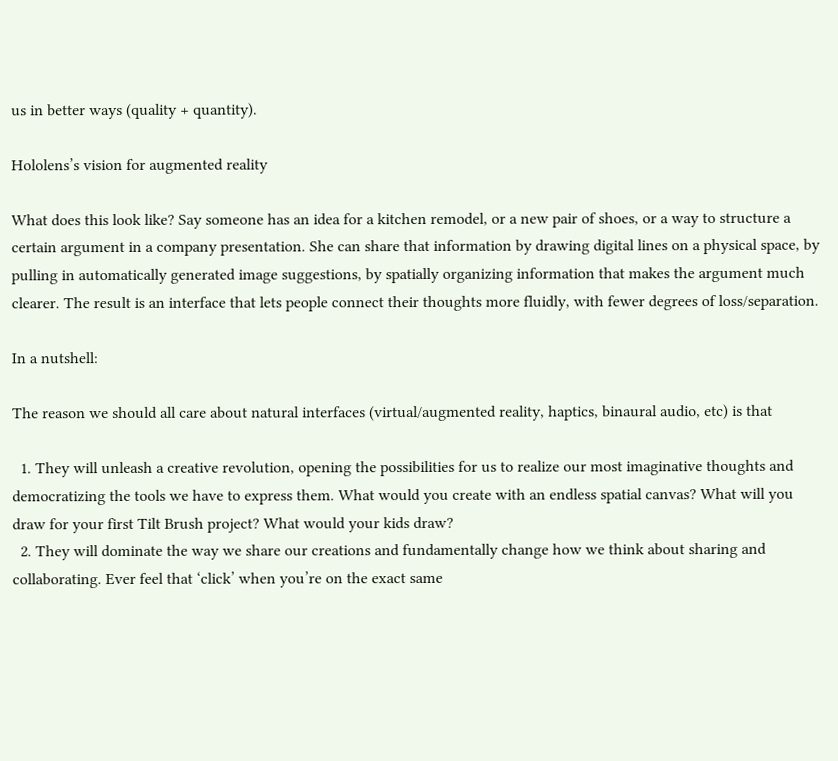us in better ways (quality + quantity).

Hololens’s vision for augmented reality

What does this look like? Say someone has an idea for a kitchen remodel, or a new pair of shoes, or a way to structure a certain argument in a company presentation. She can share that information by drawing digital lines on a physical space, by pulling in automatically generated image suggestions, by spatially organizing information that makes the argument much clearer. The result is an interface that lets people connect their thoughts more fluidly, with fewer degrees of loss/separation.

In a nutshell:

The reason we should all care about natural interfaces (virtual/augmented reality, haptics, binaural audio, etc) is that

  1. They will unleash a creative revolution, opening the possibilities for us to realize our most imaginative thoughts and democratizing the tools we have to express them. What would you create with an endless spatial canvas? What will you draw for your first Tilt Brush project? What would your kids draw?
  2. They will dominate the way we share our creations and fundamentally change how we think about sharing and collaborating. Ever feel that ‘click’ when you’re on the exact same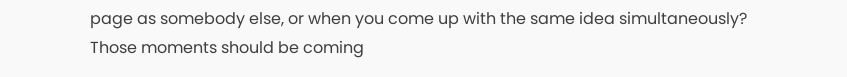page as somebody else, or when you come up with the same idea simultaneously? Those moments should be coming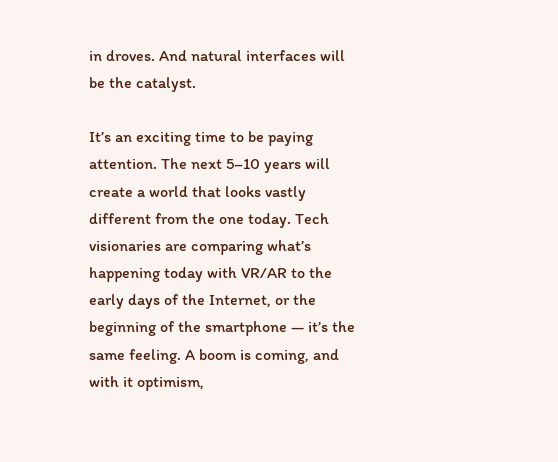in droves. And natural interfaces will be the catalyst.

It’s an exciting time to be paying attention. The next 5–10 years will create a world that looks vastly different from the one today. Tech visionaries are comparing what’s happening today with VR/AR to the early days of the Internet, or the beginning of the smartphone — it’s the same feeling. A boom is coming, and with it optimism,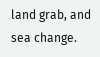land grab, and sea change.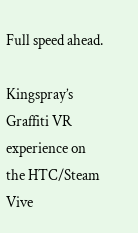Full speed ahead.

Kingspray’s Graffiti VR experience on the HTC/Steam Vive